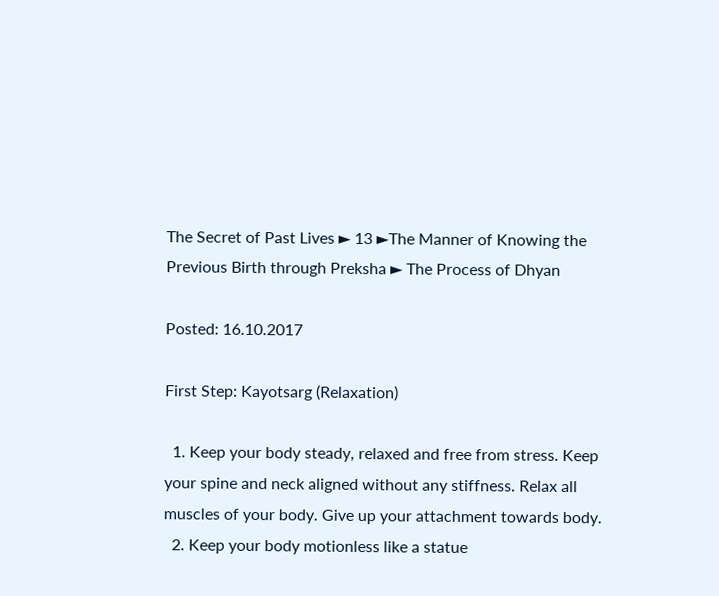The Secret of Past Lives ► 13 ►The Manner of Knowing the Previous Birth through Preksha ► The Process of Dhyan

Posted: 16.10.2017

First Step: Kayotsarg (Relaxation)

  1. Keep your body steady, relaxed and free from stress. Keep your spine and neck aligned without any stiffness. Relax all muscles of your body. Give up your attachment towards body.
  2. Keep your body motionless like a statue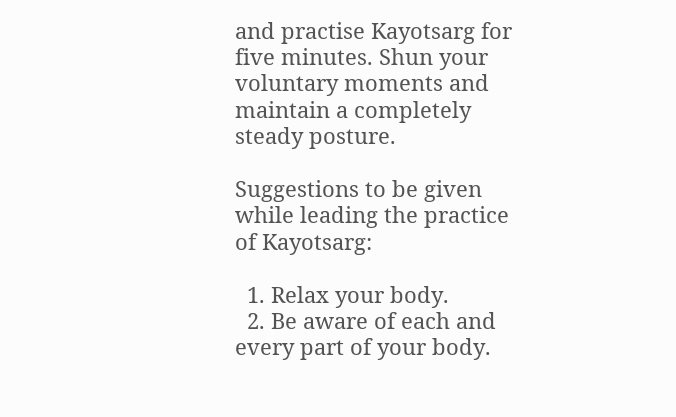and practise Kayotsarg for five minutes. Shun your voluntary moments and maintain a completely steady posture.

Suggestions to be given while leading the practice of Kayotsarg:

  1. Relax your body.
  2. Be aware of each and every part of your body.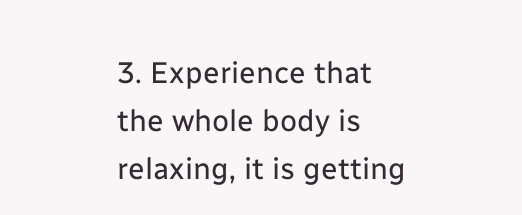3. Experience that the whole body is relaxing, it is getting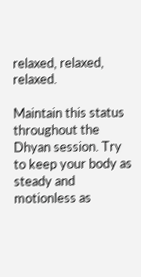relaxed, relaxed, relaxed.

Maintain this status throughout the Dhyan session. Try to keep your body as steady and motionless as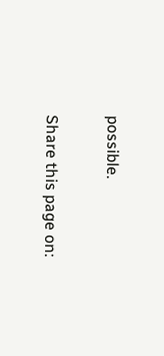possible.

Share this page on: